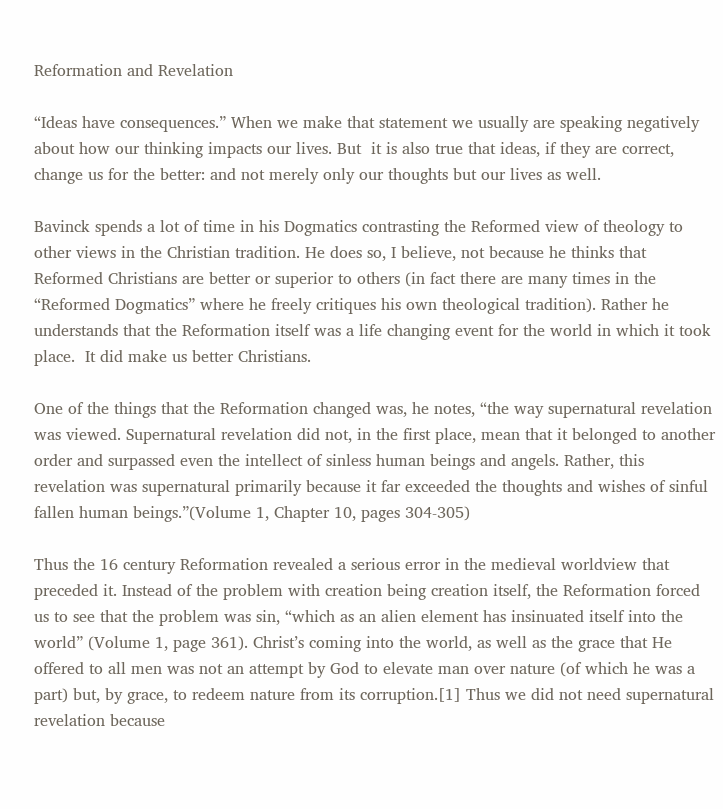Reformation and Revelation

“Ideas have consequences.” When we make that statement we usually are speaking negatively about how our thinking impacts our lives. But  it is also true that ideas, if they are correct, change us for the better: and not merely only our thoughts but our lives as well.

Bavinck spends a lot of time in his Dogmatics contrasting the Reformed view of theology to other views in the Christian tradition. He does so, I believe, not because he thinks that Reformed Christians are better or superior to others (in fact there are many times in the “Reformed Dogmatics” where he freely critiques his own theological tradition). Rather he understands that the Reformation itself was a life changing event for the world in which it took place.  It did make us better Christians.

One of the things that the Reformation changed was, he notes, “the way supernatural revelation was viewed. Supernatural revelation did not, in the first place, mean that it belonged to another order and surpassed even the intellect of sinless human beings and angels. Rather, this revelation was supernatural primarily because it far exceeded the thoughts and wishes of sinful fallen human beings.”(Volume 1, Chapter 10, pages 304-305)

Thus the 16 century Reformation revealed a serious error in the medieval worldview that preceded it. Instead of the problem with creation being creation itself, the Reformation forced us to see that the problem was sin, “which as an alien element has insinuated itself into the world” (Volume 1, page 361). Christ’s coming into the world, as well as the grace that He offered to all men was not an attempt by God to elevate man over nature (of which he was a part) but, by grace, to redeem nature from its corruption.[1] Thus we did not need supernatural revelation because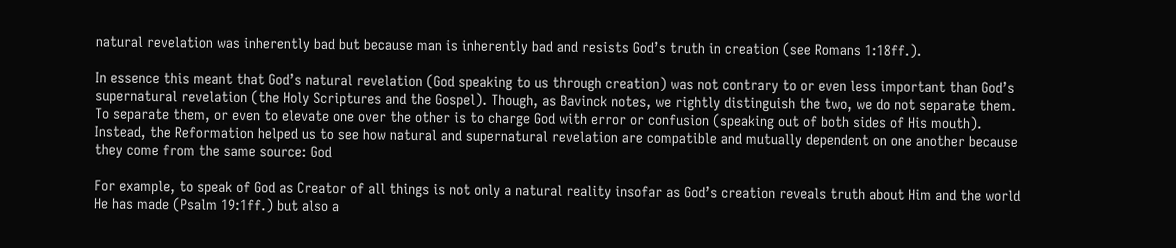natural revelation was inherently bad but because man is inherently bad and resists God’s truth in creation (see Romans 1:18ff.).

In essence this meant that God’s natural revelation (God speaking to us through creation) was not contrary to or even less important than God’s supernatural revelation (the Holy Scriptures and the Gospel). Though, as Bavinck notes, we rightly distinguish the two, we do not separate them. To separate them, or even to elevate one over the other is to charge God with error or confusion (speaking out of both sides of His mouth). Instead, the Reformation helped us to see how natural and supernatural revelation are compatible and mutually dependent on one another because they come from the same source: God

For example, to speak of God as Creator of all things is not only a natural reality insofar as God’s creation reveals truth about Him and the world He has made (Psalm 19:1ff.) but also a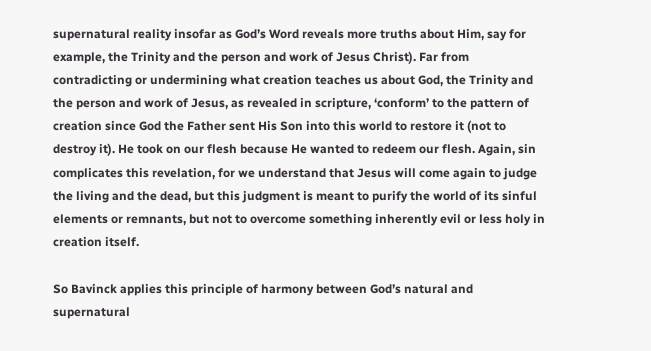supernatural reality insofar as God’s Word reveals more truths about Him, say for example, the Trinity and the person and work of Jesus Christ). Far from contradicting or undermining what creation teaches us about God, the Trinity and the person and work of Jesus, as revealed in scripture, ‘conform’ to the pattern of creation since God the Father sent His Son into this world to restore it (not to destroy it). He took on our flesh because He wanted to redeem our flesh. Again, sin complicates this revelation, for we understand that Jesus will come again to judge the living and the dead, but this judgment is meant to purify the world of its sinful elements or remnants, but not to overcome something inherently evil or less holy in creation itself.

So Bavinck applies this principle of harmony between God’s natural and supernatural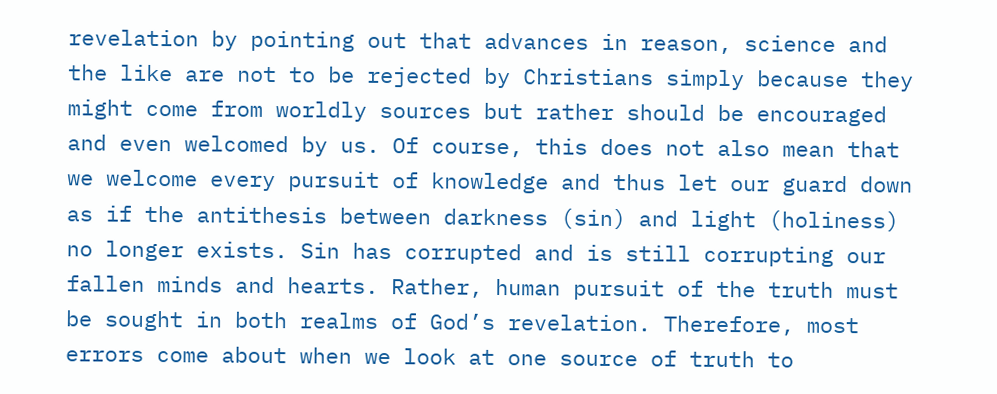revelation by pointing out that advances in reason, science and the like are not to be rejected by Christians simply because they might come from worldly sources but rather should be encouraged and even welcomed by us. Of course, this does not also mean that we welcome every pursuit of knowledge and thus let our guard down as if the antithesis between darkness (sin) and light (holiness) no longer exists. Sin has corrupted and is still corrupting our fallen minds and hearts. Rather, human pursuit of the truth must be sought in both realms of God’s revelation. Therefore, most errors come about when we look at one source of truth to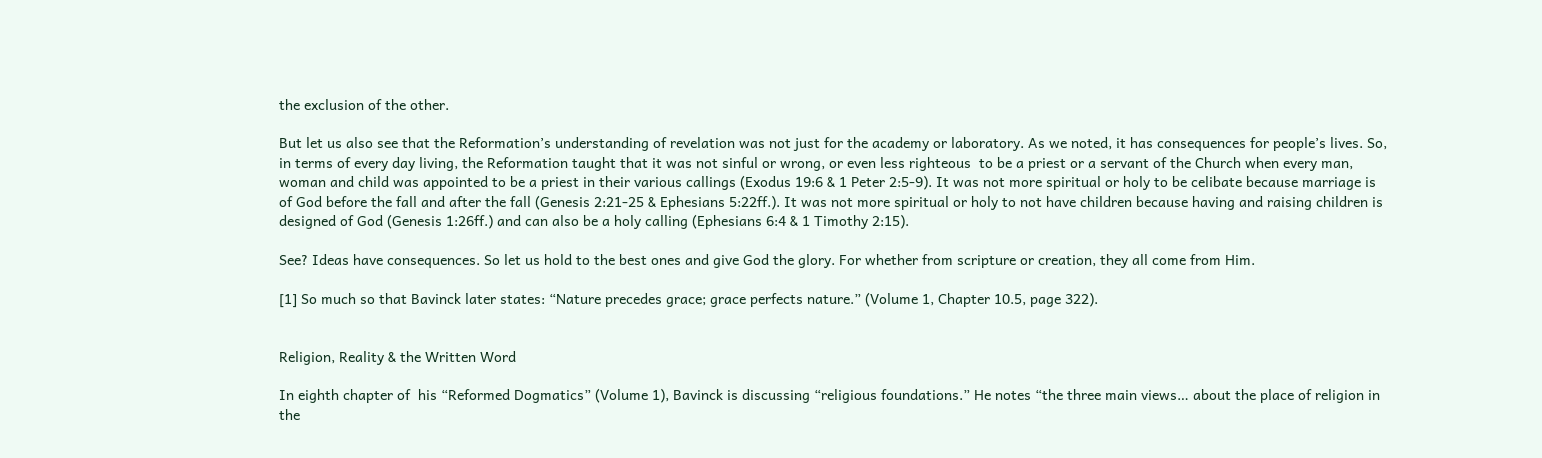the exclusion of the other.

But let us also see that the Reformation’s understanding of revelation was not just for the academy or laboratory. As we noted, it has consequences for people’s lives. So, in terms of every day living, the Reformation taught that it was not sinful or wrong, or even less righteous  to be a priest or a servant of the Church when every man, woman and child was appointed to be a priest in their various callings (Exodus 19:6 & 1 Peter 2:5-9). It was not more spiritual or holy to be celibate because marriage is of God before the fall and after the fall (Genesis 2:21-25 & Ephesians 5:22ff.). It was not more spiritual or holy to not have children because having and raising children is designed of God (Genesis 1:26ff.) and can also be a holy calling (Ephesians 6:4 & 1 Timothy 2:15).

See? Ideas have consequences. So let us hold to the best ones and give God the glory. For whether from scripture or creation, they all come from Him.

[1] So much so that Bavinck later states: “Nature precedes grace; grace perfects nature.” (Volume 1, Chapter 10.5, page 322).


Religion, Reality & the Written Word

In eighth chapter of  his “Reformed Dogmatics” (Volume 1), Bavinck is discussing “religious foundations.” He notes “the three main views… about the place of religion in the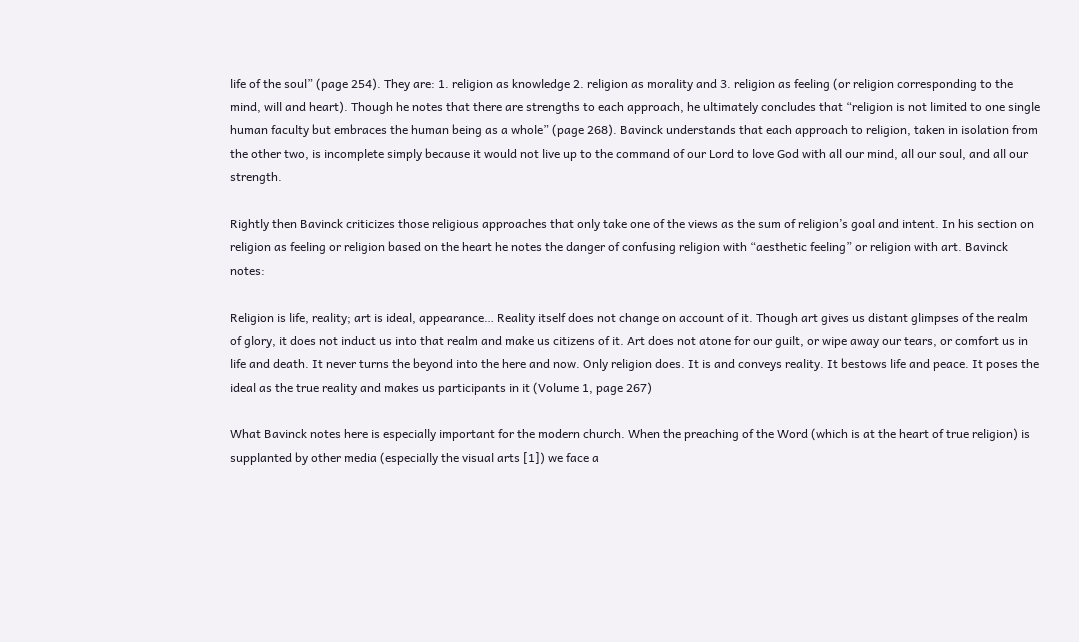life of the soul” (page 254). They are: 1. religion as knowledge 2. religion as morality and 3. religion as feeling (or religion corresponding to the mind, will and heart). Though he notes that there are strengths to each approach, he ultimately concludes that “religion is not limited to one single human faculty but embraces the human being as a whole” (page 268). Bavinck understands that each approach to religion, taken in isolation from the other two, is incomplete simply because it would not live up to the command of our Lord to love God with all our mind, all our soul, and all our strength.

Rightly then Bavinck criticizes those religious approaches that only take one of the views as the sum of religion’s goal and intent. In his section on religion as feeling or religion based on the heart he notes the danger of confusing religion with “aesthetic feeling” or religion with art. Bavinck notes:

Religion is life, reality; art is ideal, appearance… Reality itself does not change on account of it. Though art gives us distant glimpses of the realm of glory, it does not induct us into that realm and make us citizens of it. Art does not atone for our guilt, or wipe away our tears, or comfort us in life and death. It never turns the beyond into the here and now. Only religion does. It is and conveys reality. It bestows life and peace. It poses the ideal as the true reality and makes us participants in it (Volume 1, page 267)

What Bavinck notes here is especially important for the modern church. When the preaching of the Word (which is at the heart of true religion) is supplanted by other media (especially the visual arts [1]) we face a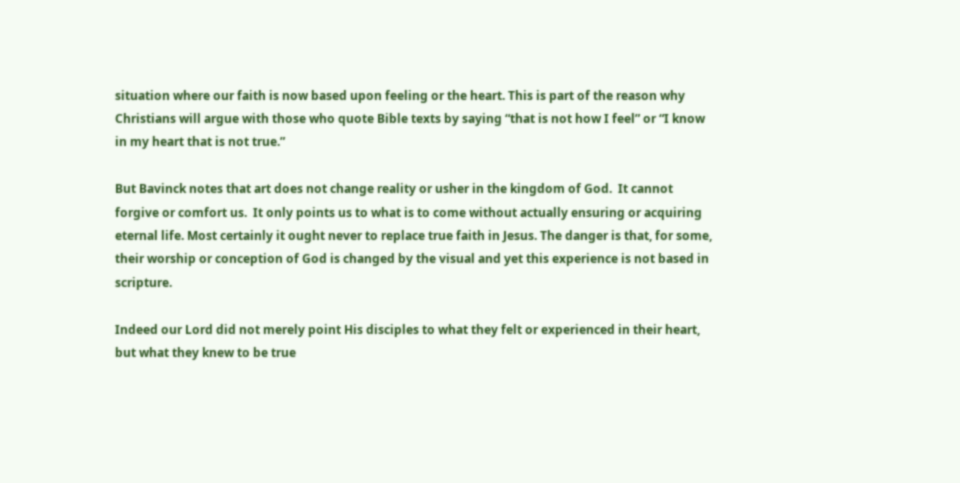situation where our faith is now based upon feeling or the heart. This is part of the reason why Christians will argue with those who quote Bible texts by saying “that is not how I feel” or “I know in my heart that is not true.”

But Bavinck notes that art does not change reality or usher in the kingdom of God.  It cannot forgive or comfort us.  It only points us to what is to come without actually ensuring or acquiring eternal life. Most certainly it ought never to replace true faith in Jesus. The danger is that, for some, their worship or conception of God is changed by the visual and yet this experience is not based in scripture.

Indeed our Lord did not merely point His disciples to what they felt or experienced in their heart, but what they knew to be true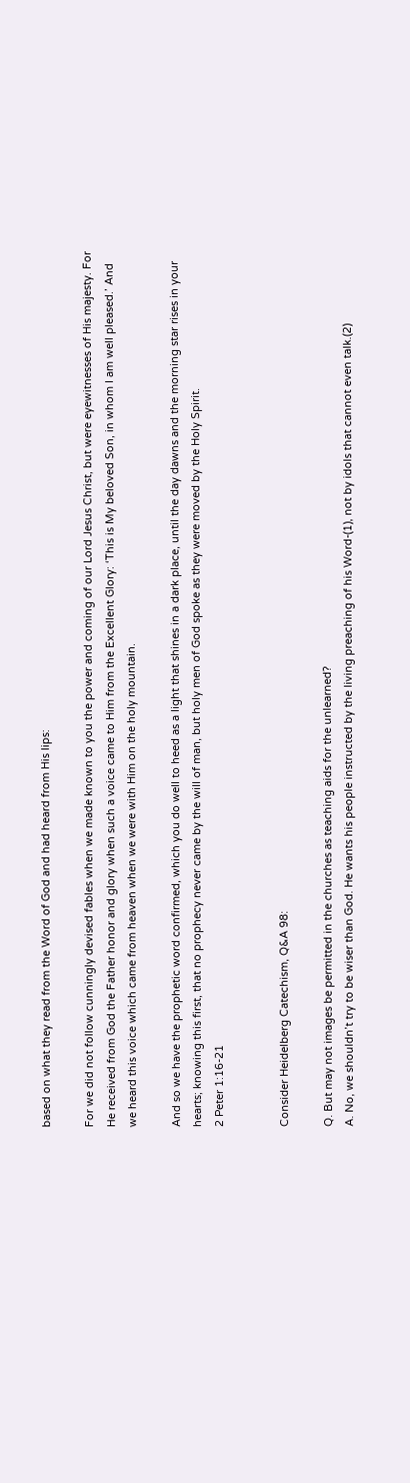based on what they read from the Word of God and had heard from His lips:

For we did not follow cunningly devised fables when we made known to you the power and coming of our Lord Jesus Christ, but were eyewitnesses of His majesty. For He received from God the Father honor and glory when such a voice came to Him from the Excellent Glory: ‘This is My beloved Son, in whom I am well pleased.’ And we heard this voice which came from heaven when we were with Him on the holy mountain.

And so we have the prophetic word confirmed, which you do well to heed as a light that shines in a dark place, until the day dawns and the morning star rises in your hearts; knowing this first, that no prophecy never came by the will of man, but holy men of God spoke as they were moved by the Holy Spirit.
2 Peter 1:16-21


Consider Heidelberg Catechism, Q&A 98:

Q. But may not images be permitted in the churches as teaching aids for the unlearned?
A. No, we shouldn’t try to be wiser than God. He wants his people instructed by the living preaching of his Word-(1), not by idols that cannot even talk.(2)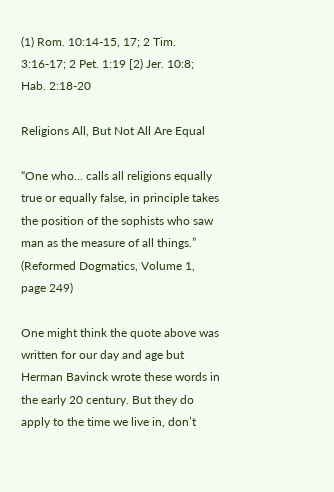(1) Rom. 10:14-15, 17; 2 Tim. 3:16-17; 2 Pet. 1:19 [2) Jer. 10:8; Hab. 2:18-20

Religions All, But Not All Are Equal

“One who… calls all religions equally true or equally false, in principle takes the position of the sophists who saw man as the measure of all things.” (Reformed Dogmatics, Volume 1, page 249)

One might think the quote above was written for our day and age but Herman Bavinck wrote these words in the early 20 century. But they do apply to the time we live in, don’t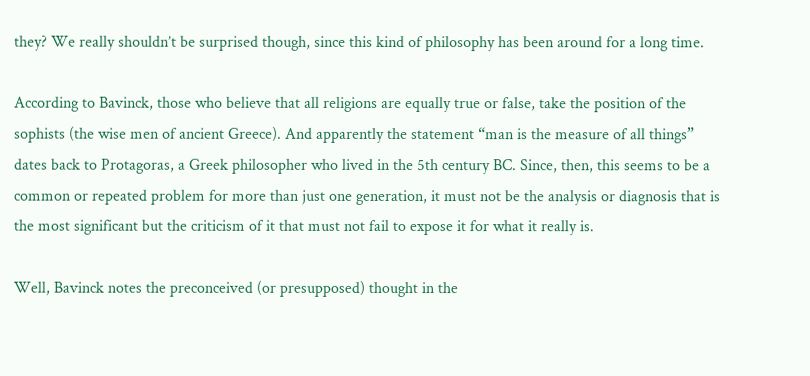they? We really shouldn’t be surprised though, since this kind of philosophy has been around for a long time.

According to Bavinck, those who believe that all religions are equally true or false, take the position of the sophists (the wise men of ancient Greece). And apparently the statement “man is the measure of all things” dates back to Protagoras, a Greek philosopher who lived in the 5th century BC. Since, then, this seems to be a common or repeated problem for more than just one generation, it must not be the analysis or diagnosis that is the most significant but the criticism of it that must not fail to expose it for what it really is.

Well, Bavinck notes the preconceived (or presupposed) thought in the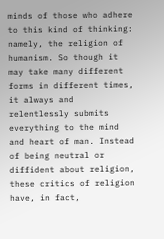minds of those who adhere to this kind of thinking: namely, the religion of humanism. So though it may take many different forms in different times, it always and relentlessly submits everything to the mind and heart of man. Instead of being neutral or diffident about religion, these critics of religion have, in fact,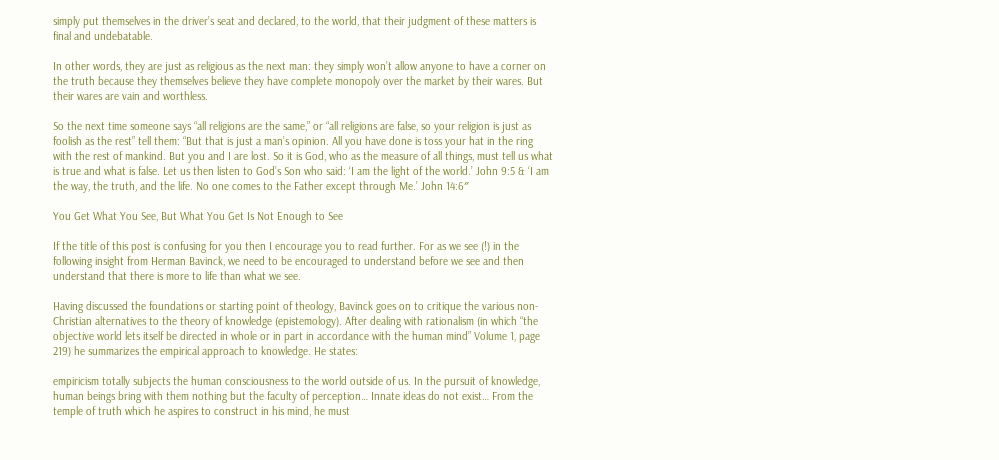simply put themselves in the driver’s seat and declared, to the world, that their judgment of these matters is final and undebatable.

In other words, they are just as religious as the next man: they simply won’t allow anyone to have a corner on the truth because they themselves believe they have complete monopoly over the market by their wares. But their wares are vain and worthless.

So the next time someone says “all religions are the same,” or “all religions are false, so your religion is just as foolish as the rest” tell them: “But that is just a man’s opinion. All you have done is toss your hat in the ring with the rest of mankind. But you and I are lost. So it is God, who as the measure of all things, must tell us what is true and what is false. Let us then listen to God’s Son who said: ‘I am the light of the world.’ John 9:5 & ‘I am the way, the truth, and the life. No one comes to the Father except through Me.’ John 14:6″

You Get What You See, But What You Get Is Not Enough to See

If the title of this post is confusing for you then I encourage you to read further. For as we see (!) in the following insight from Herman Bavinck, we need to be encouraged to understand before we see and then understand that there is more to life than what we see.

Having discussed the foundations or starting point of theology, Bavinck goes on to critique the various non-Christian alternatives to the theory of knowledge (epistemology). After dealing with rationalism (in which “the objective world lets itself be directed in whole or in part in accordance with the human mind” Volume 1, page 219) he summarizes the empirical approach to knowledge. He states:

empiricism totally subjects the human consciousness to the world outside of us. In the pursuit of knowledge, human beings bring with them nothing but the faculty of perception… Innate ideas do not exist… From the temple of truth which he aspires to construct in his mind, he must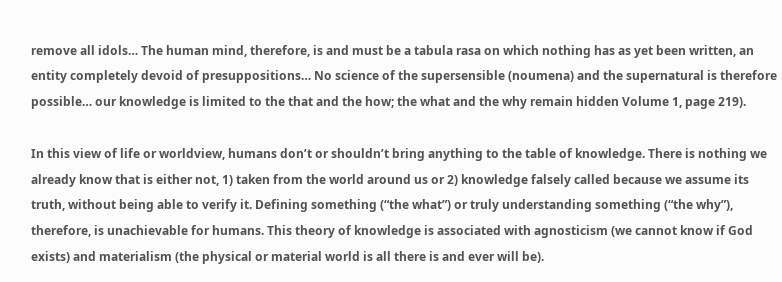remove all idols… The human mind, therefore, is and must be a tabula rasa on which nothing has as yet been written, an entity completely devoid of presuppositions… No science of the supersensible (noumena) and the supernatural is therefore possible… our knowledge is limited to the that and the how; the what and the why remain hidden Volume 1, page 219).

In this view of life or worldview, humans don’t or shouldn’t bring anything to the table of knowledge. There is nothing we already know that is either not, 1) taken from the world around us or 2) knowledge falsely called because we assume its truth, without being able to verify it. Defining something (“the what”) or truly understanding something (“the why”), therefore, is unachievable for humans. This theory of knowledge is associated with agnosticism (we cannot know if God exists) and materialism (the physical or material world is all there is and ever will be).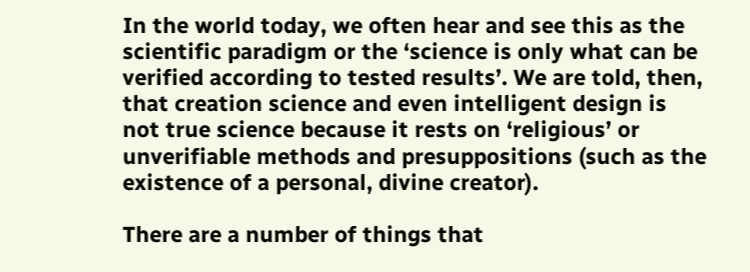In the world today, we often hear and see this as the scientific paradigm or the ‘science is only what can be verified according to tested results’. We are told, then, that creation science and even intelligent design is not true science because it rests on ‘religious’ or unverifiable methods and presuppositions (such as the existence of a personal, divine creator).

There are a number of things that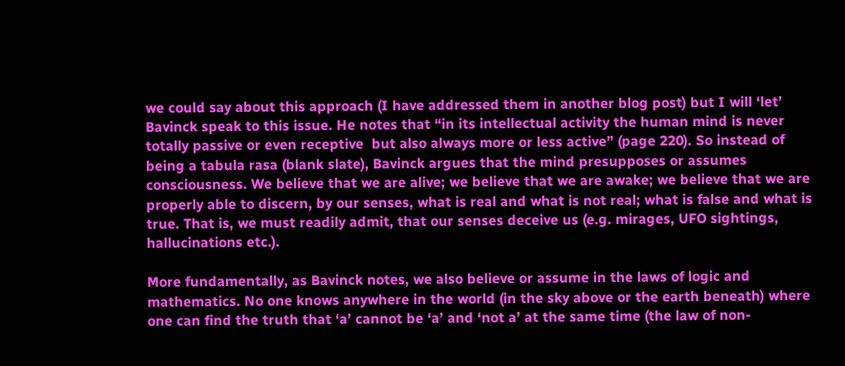we could say about this approach (I have addressed them in another blog post) but I will ‘let’ Bavinck speak to this issue. He notes that “in its intellectual activity the human mind is never totally passive or even receptive  but also always more or less active” (page 220). So instead of being a tabula rasa (blank slate), Bavinck argues that the mind presupposes or assumes consciousness. We believe that we are alive; we believe that we are awake; we believe that we are properly able to discern, by our senses, what is real and what is not real; what is false and what is true. That is, we must readily admit, that our senses deceive us (e.g. mirages, UFO sightings, hallucinations etc.).

More fundamentally, as Bavinck notes, we also believe or assume in the laws of logic and mathematics. No one knows anywhere in the world (in the sky above or the earth beneath) where one can find the truth that ‘a’ cannot be ‘a’ and ‘not a’ at the same time (the law of non-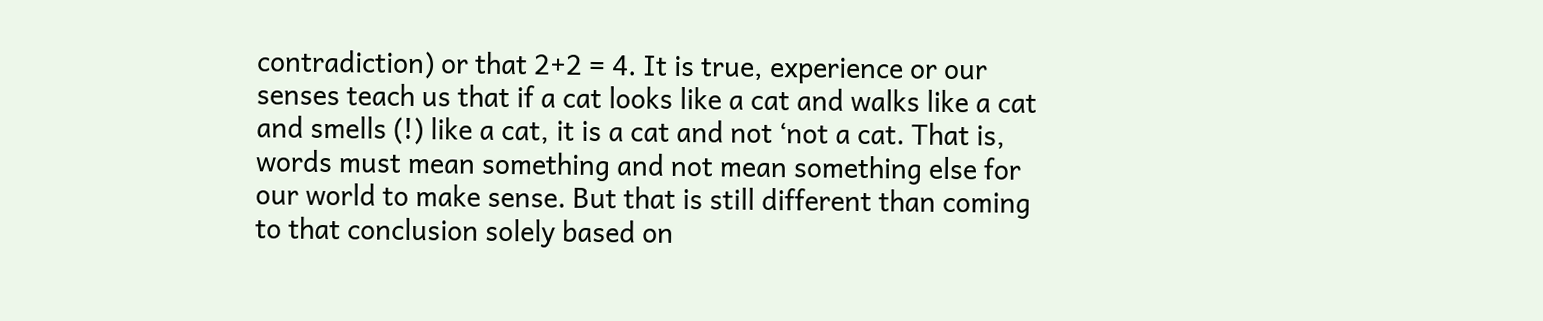contradiction) or that 2+2 = 4. It is true, experience or our senses teach us that if a cat looks like a cat and walks like a cat and smells (!) like a cat, it is a cat and not ‘not a cat. That is, words must mean something and not mean something else for our world to make sense. But that is still different than coming to that conclusion solely based on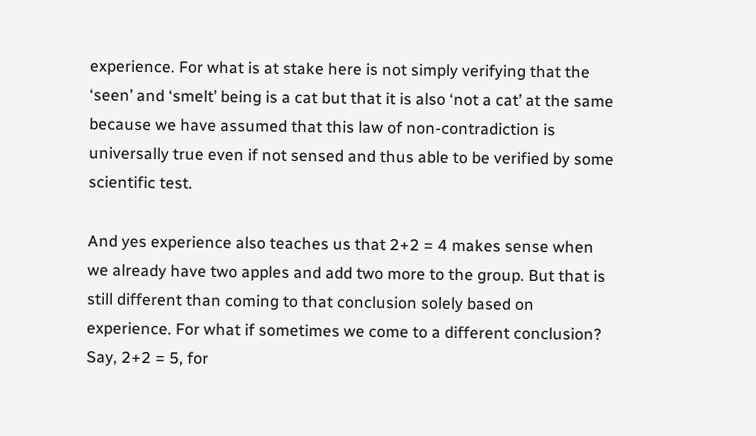experience. For what is at stake here is not simply verifying that the ‘seen’ and ‘smelt’ being is a cat but that it is also ‘not a cat’ at the same because we have assumed that this law of non-contradiction is universally true even if not sensed and thus able to be verified by some scientific test.

And yes experience also teaches us that 2+2 = 4 makes sense when we already have two apples and add two more to the group. But that is still different than coming to that conclusion solely based on experience. For what if sometimes we come to a different conclusion? Say, 2+2 = 5, for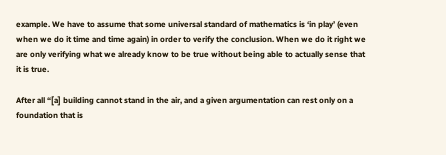example. We have to assume that some universal standard of mathematics is ‘in play’ (even when we do it time and time again) in order to verify the conclusion. When we do it right we are only verifying what we already know to be true without being able to actually sense that it is true.

After all “[a] building cannot stand in the air, and a given argumentation can rest only on a foundation that is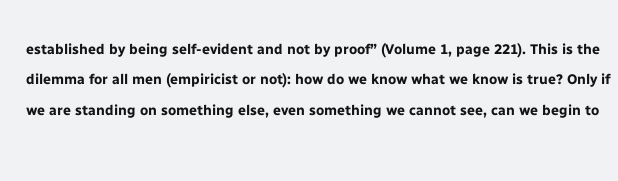established by being self-evident and not by proof” (Volume 1, page 221). This is the dilemma for all men (empiricist or not): how do we know what we know is true? Only if we are standing on something else, even something we cannot see, can we begin to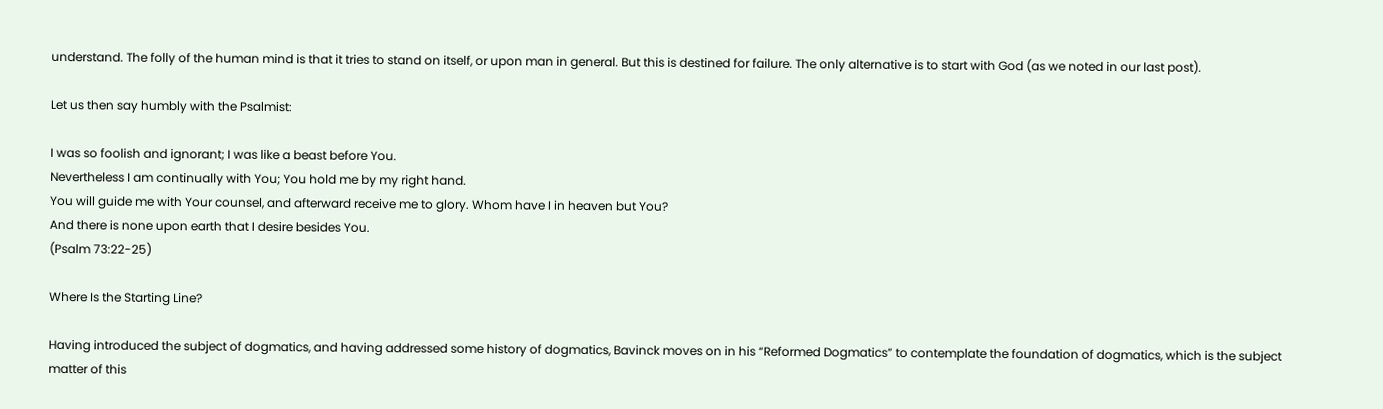understand. The folly of the human mind is that it tries to stand on itself, or upon man in general. But this is destined for failure. The only alternative is to start with God (as we noted in our last post).

Let us then say humbly with the Psalmist:

I was so foolish and ignorant; I was like a beast before You.
Nevertheless I am continually with You; You hold me by my right hand.
You will guide me with Your counsel, and afterward receive me to glory. Whom have I in heaven but You?
And there is none upon earth that I desire besides You.
(Psalm 73:22-25)

Where Is the Starting Line?

Having introduced the subject of dogmatics, and having addressed some history of dogmatics, Bavinck moves on in his “Reformed Dogmatics” to contemplate the foundation of dogmatics, which is the subject matter of this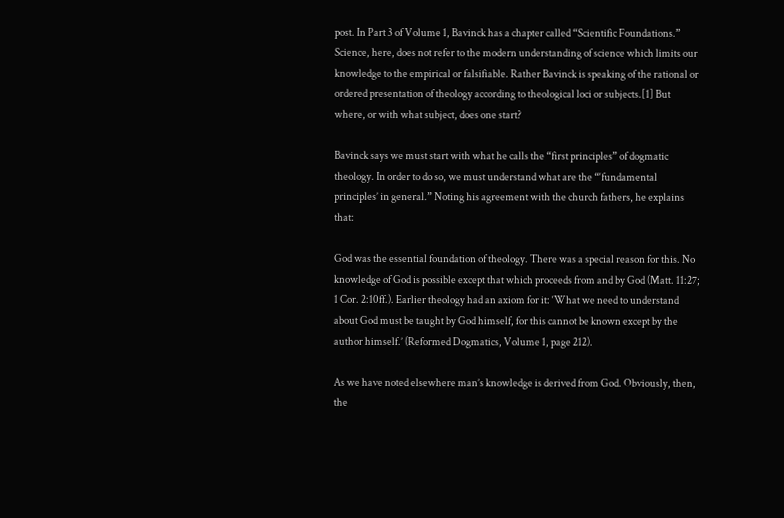post. In Part 3 of Volume 1, Bavinck has a chapter called “Scientific Foundations.” Science, here, does not refer to the modern understanding of science which limits our knowledge to the empirical or falsifiable. Rather Bavinck is speaking of the rational or ordered presentation of theology according to theological loci or subjects.[1] But where, or with what subject, does one start?

Bavinck says we must start with what he calls the “first principles” of dogmatic theology. In order to do so, we must understand what are the “‘fundamental principles’ in general.” Noting his agreement with the church fathers, he explains that:

God was the essential foundation of theology. There was a special reason for this. No knowledge of God is possible except that which proceeds from and by God (Matt. 11:27; 1 Cor. 2:10ff.). Earlier theology had an axiom for it: ‘What we need to understand about God must be taught by God himself, for this cannot be known except by the author himself.’ (Reformed Dogmatics, Volume 1, page 212).

As we have noted elsewhere man’s knowledge is derived from God. Obviously, then, the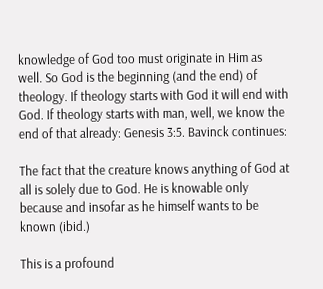knowledge of God too must originate in Him as well. So God is the beginning (and the end) of theology. If theology starts with God it will end with God. If theology starts with man, well, we know the end of that already: Genesis 3:5. Bavinck continues:

The fact that the creature knows anything of God at all is solely due to God. He is knowable only because and insofar as he himself wants to be known (ibid.)

This is a profound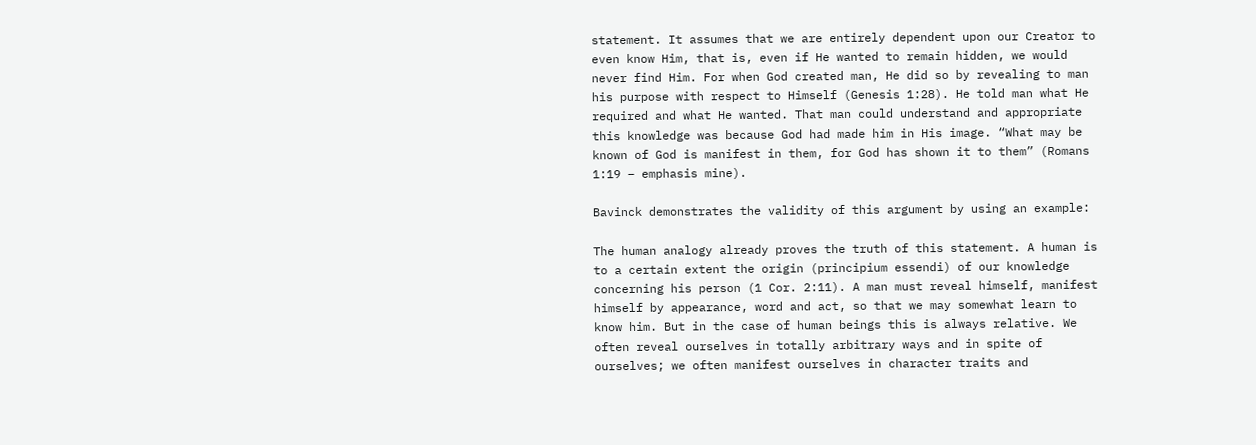statement. It assumes that we are entirely dependent upon our Creator to even know Him, that is, even if He wanted to remain hidden, we would never find Him. For when God created man, He did so by revealing to man his purpose with respect to Himself (Genesis 1:28). He told man what He required and what He wanted. That man could understand and appropriate this knowledge was because God had made him in His image. “What may be known of God is manifest in them, for God has shown it to them” (Romans 1:19 – emphasis mine).

Bavinck demonstrates the validity of this argument by using an example:

The human analogy already proves the truth of this statement. A human is to a certain extent the origin (principium essendi) of our knowledge concerning his person (1 Cor. 2:11). A man must reveal himself, manifest himself by appearance, word and act, so that we may somewhat learn to know him. But in the case of human beings this is always relative. We often reveal ourselves in totally arbitrary ways and in spite of ourselves; we often manifest ourselves in character traits and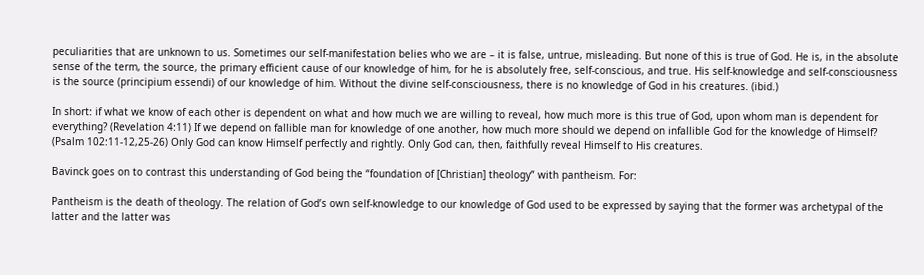peculiarities that are unknown to us. Sometimes our self-manifestation belies who we are – it is false, untrue, misleading. But none of this is true of God. He is, in the absolute sense of the term, the source, the primary efficient cause of our knowledge of him, for he is absolutely free, self-conscious, and true. His self-knowledge and self-consciousness is the source (principium essendi) of our knowledge of him. Without the divine self-consciousness, there is no knowledge of God in his creatures. (ibid.)

In short: if what we know of each other is dependent on what and how much we are willing to reveal, how much more is this true of God, upon whom man is dependent for everything? (Revelation 4:11) If we depend on fallible man for knowledge of one another, how much more should we depend on infallible God for the knowledge of Himself? (Psalm 102:11-12,25-26) Only God can know Himself perfectly and rightly. Only God can, then, faithfully reveal Himself to His creatures.

Bavinck goes on to contrast this understanding of God being the “foundation of [Christian] theology” with pantheism. For:

Pantheism is the death of theology. The relation of God’s own self-knowledge to our knowledge of God used to be expressed by saying that the former was archetypal of the latter and the latter was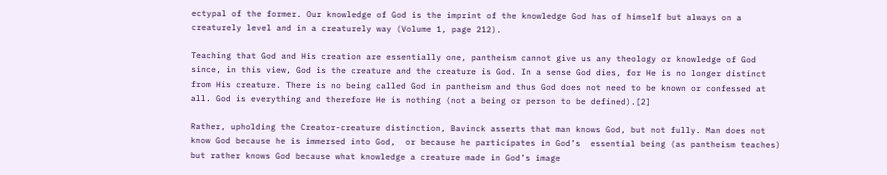ectypal of the former. Our knowledge of God is the imprint of the knowledge God has of himself but always on a creaturely level and in a creaturely way (Volume 1, page 212).

Teaching that God and His creation are essentially one, pantheism cannot give us any theology or knowledge of God since, in this view, God is the creature and the creature is God. In a sense God dies, for He is no longer distinct from His creature. There is no being called God in pantheism and thus God does not need to be known or confessed at all. God is everything and therefore He is nothing (not a being or person to be defined).[2]

Rather, upholding the Creator-creature distinction, Bavinck asserts that man knows God, but not fully. Man does not know God because he is immersed into God,  or because he participates in God’s  essential being (as pantheism teaches) but rather knows God because what knowledge a creature made in God’s image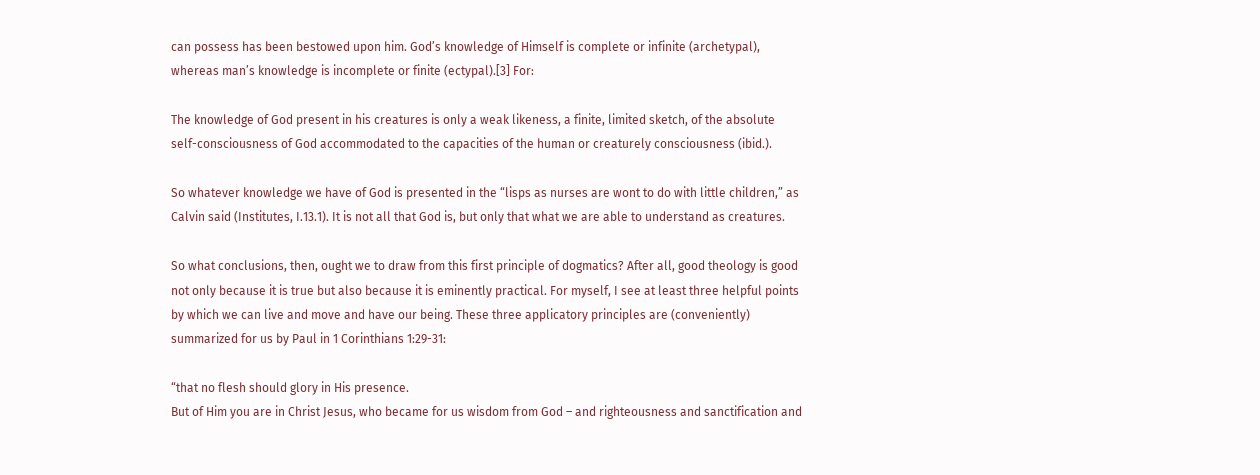can possess has been bestowed upon him. God’s knowledge of Himself is complete or infinite (archetypal), whereas man’s knowledge is incomplete or finite (ectypal).[3] For:

The knowledge of God present in his creatures is only a weak likeness, a finite, limited sketch, of the absolute self-consciousness of God accommodated to the capacities of the human or creaturely consciousness (ibid.).

So whatever knowledge we have of God is presented in the “lisps as nurses are wont to do with little children,” as Calvin said (Institutes, I.13.1). It is not all that God is, but only that what we are able to understand as creatures.

So what conclusions, then, ought we to draw from this first principle of dogmatics? After all, good theology is good not only because it is true but also because it is eminently practical. For myself, I see at least three helpful points by which we can live and move and have our being. These three applicatory principles are (conveniently) summarized for us by Paul in 1 Corinthians 1:29-31:

“that no flesh should glory in His presence.
But of Him you are in Christ Jesus, who became for us wisdom from God – and righteousness and sanctification and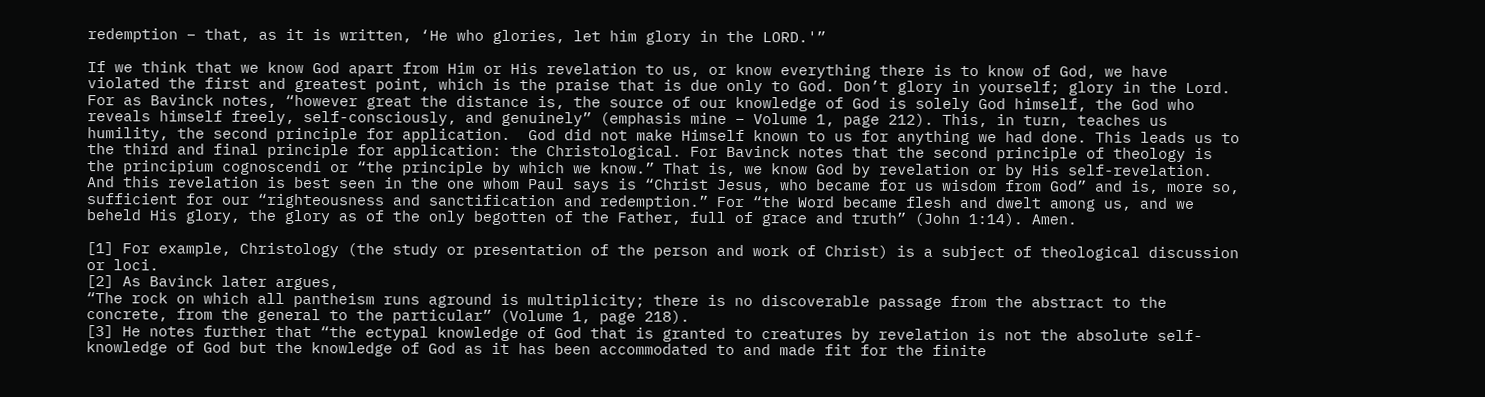redemption – that, as it is written, ‘He who glories, let him glory in the LORD.'”

If we think that we know God apart from Him or His revelation to us, or know everything there is to know of God, we have violated the first and greatest point, which is the praise that is due only to God. Don’t glory in yourself; glory in the Lord. For as Bavinck notes, “however great the distance is, the source of our knowledge of God is solely God himself, the God who reveals himself freely, self-consciously, and genuinely” (emphasis mine – Volume 1, page 212). This, in turn, teaches us humility, the second principle for application.  God did not make Himself known to us for anything we had done. This leads us to the third and final principle for application: the Christological. For Bavinck notes that the second principle of theology is the principium cognoscendi or “the principle by which we know.” That is, we know God by revelation or by His self-revelation. And this revelation is best seen in the one whom Paul says is “Christ Jesus, who became for us wisdom from God” and is, more so, sufficient for our “righteousness and sanctification and redemption.” For “the Word became flesh and dwelt among us, and we beheld His glory, the glory as of the only begotten of the Father, full of grace and truth” (John 1:14). Amen.

[1] For example, Christology (the study or presentation of the person and work of Christ) is a subject of theological discussion or loci.
[2] As Bavinck later argues,
“The rock on which all pantheism runs aground is multiplicity; there is no discoverable passage from the abstract to the concrete, from the general to the particular” (Volume 1, page 218).
[3] He notes further that “the ectypal knowledge of God that is granted to creatures by revelation is not the absolute self-knowledge of God but the knowledge of God as it has been accommodated to and made fit for the finite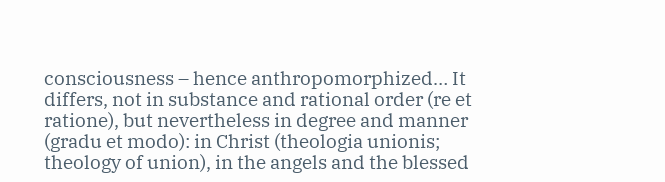consciousness – hence anthropomorphized… It differs, not in substance and rational order (re et ratione), but nevertheless in degree and manner (gradu et modo): in Christ (theologia unionis; theology of union), in the angels and the blessed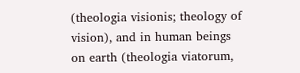(theologia visionis; theology of vision), and in human beings on earth (theologia viatorum,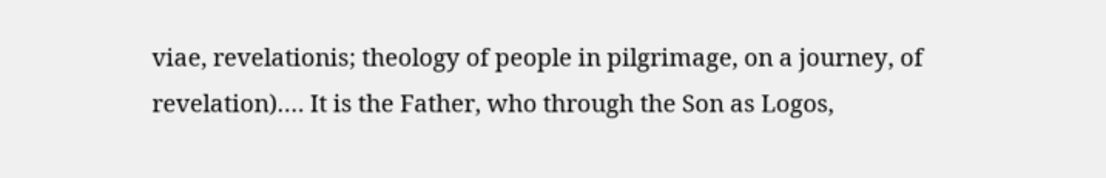viae, revelationis; theology of people in pilgrimage, on a journey, of revelation)…. It is the Father, who through the Son as Logos,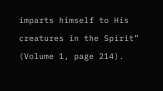imparts himself to His creatures in the Spirit” (Volume 1, page 214).